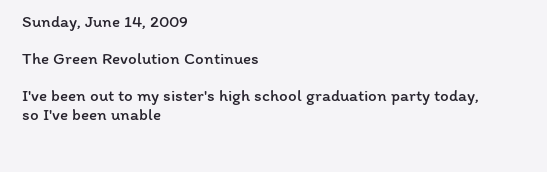Sunday, June 14, 2009

The Green Revolution Continues

I've been out to my sister's high school graduation party today, so I've been unable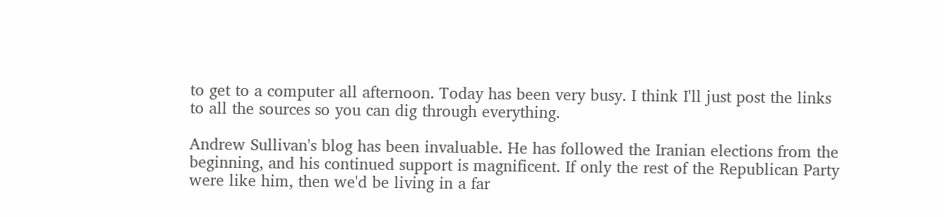to get to a computer all afternoon. Today has been very busy. I think I'll just post the links to all the sources so you can dig through everything.

Andrew Sullivan's blog has been invaluable. He has followed the Iranian elections from the beginning, and his continued support is magnificent. If only the rest of the Republican Party were like him, then we'd be living in a far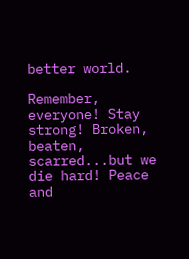better world.

Remember, everyone! Stay strong! Broken, beaten, scarred...but we die hard! Peace and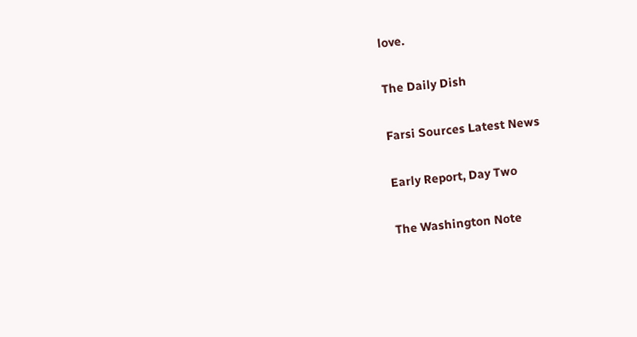love.

The Daily Dish

Farsi Sources Latest News

Early Report, Day Two

The Washington Note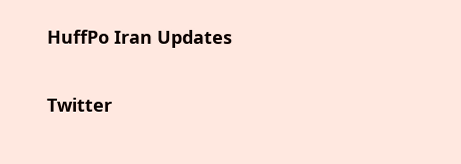HuffPo Iran Updates

Twitter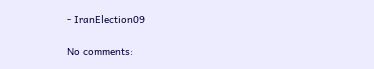- IranElection09

No comments: